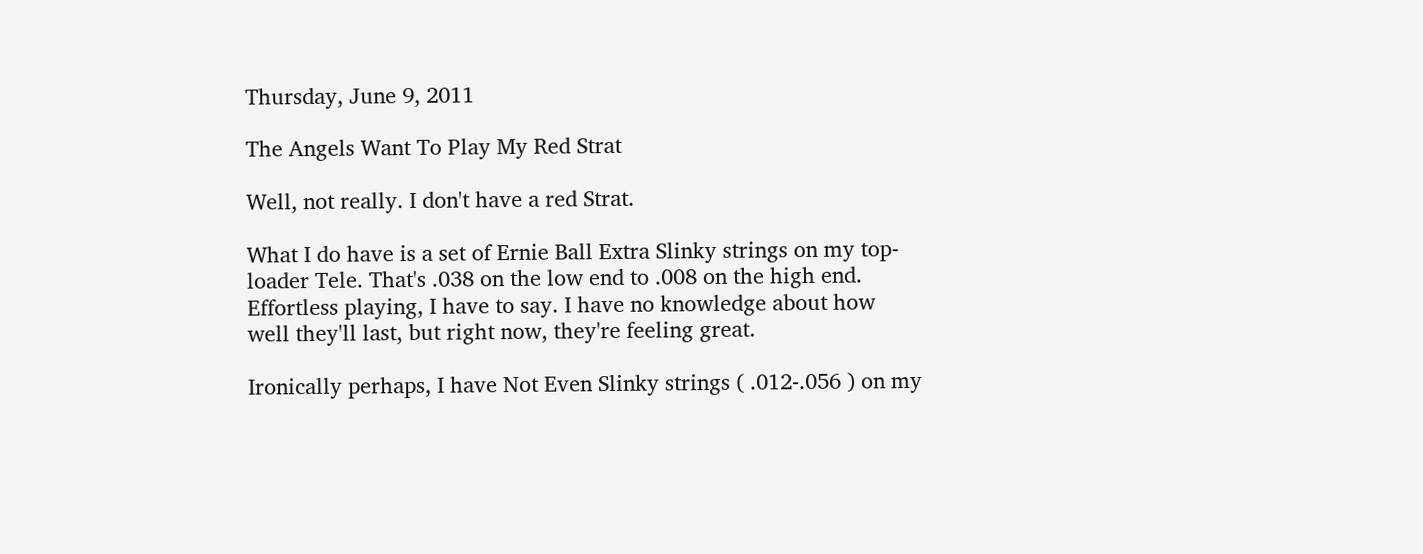Thursday, June 9, 2011

The Angels Want To Play My Red Strat

Well, not really. I don't have a red Strat.

What I do have is a set of Ernie Ball Extra Slinky strings on my top-loader Tele. That's .038 on the low end to .008 on the high end. Effortless playing, I have to say. I have no knowledge about how well they'll last, but right now, they're feeling great.

Ironically perhaps, I have Not Even Slinky strings ( .012-.056 ) on my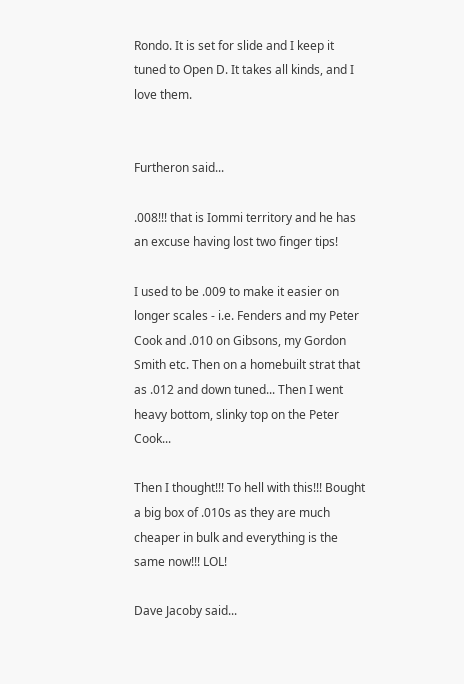Rondo. It is set for slide and I keep it tuned to Open D. It takes all kinds, and I love them.


Furtheron said...

.008!!! that is Iommi territory and he has an excuse having lost two finger tips!

I used to be .009 to make it easier on longer scales - i.e. Fenders and my Peter Cook and .010 on Gibsons, my Gordon Smith etc. Then on a homebuilt strat that as .012 and down tuned... Then I went heavy bottom, slinky top on the Peter Cook...

Then I thought!!! To hell with this!!! Bought a big box of .010s as they are much cheaper in bulk and everything is the same now!!! LOL!

Dave Jacoby said...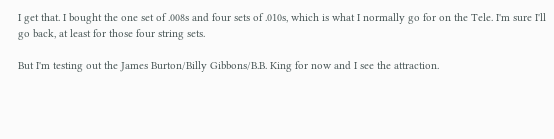I get that. I bought the one set of .008s and four sets of .010s, which is what I normally go for on the Tele. I'm sure I'll go back, at least for those four string sets.

But I'm testing out the James Burton/Billy Gibbons/B.B. King for now and I see the attraction.